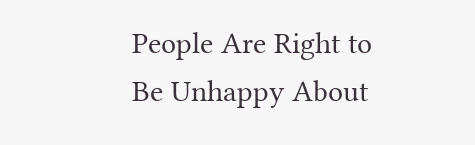People Are Right to Be Unhappy About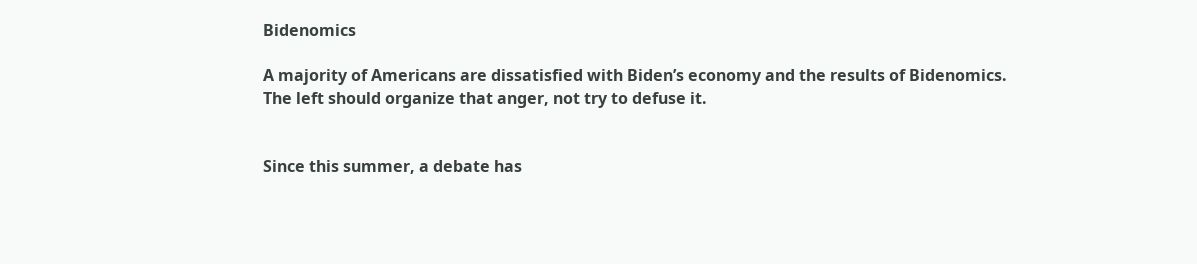Bidenomics

A majority of Americans are dissatisfied with Biden’s economy and the results of Bidenomics. The left should organize that anger, not try to defuse it.


Since this summer, a debate has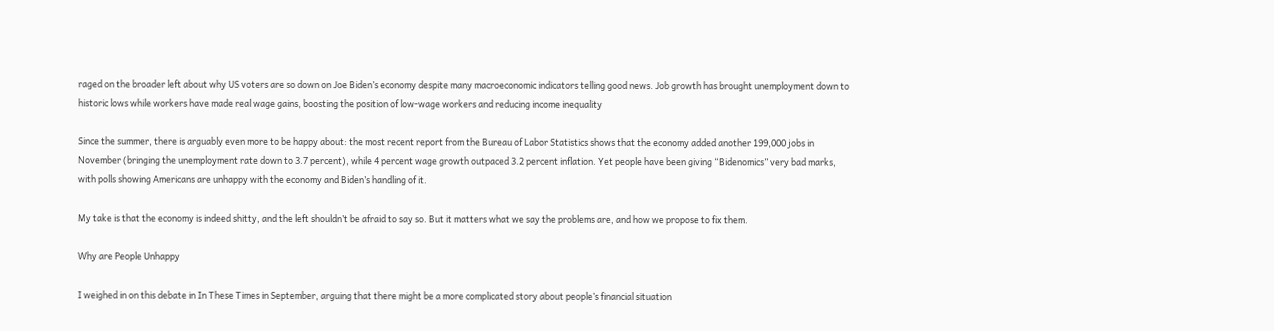raged on the broader left about why US voters are so down on Joe Biden’s economy despite many macroeconomic indicators telling good news. Job growth has brought unemployment down to historic lows while workers have made real wage gains, boosting the position of low-wage workers and reducing income inequality

Since the summer, there is arguably even more to be happy about: the most recent report from the Bureau of Labor Statistics shows that the economy added another 199,000 jobs in November (bringing the unemployment rate down to 3.7 percent), while 4 percent wage growth outpaced 3.2 percent inflation. Yet people have been giving “Bidenomics” very bad marks, with polls showing Americans are unhappy with the economy and Biden’s handling of it.

My take is that the economy is indeed shitty, and the left shouldn’t be afraid to say so. But it matters what we say the problems are, and how we propose to fix them.

Why are People Unhappy

I weighed in on this debate in In These Times in September, arguing that there might be a more complicated story about people’s financial situation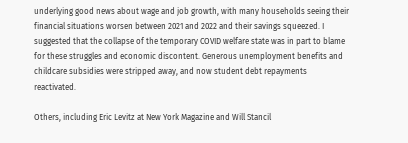underlying good news about wage and job growth, with many households seeing their financial situations worsen between 2021 and 2022 and their savings squeezed. I suggested that the collapse of the temporary COVID welfare state was in part to blame for these struggles and economic discontent. Generous unemployment benefits and childcare subsidies were stripped away, and now student debt repayments reactivated.

Others, including Eric Levitz at New York Magazine and Will Stancil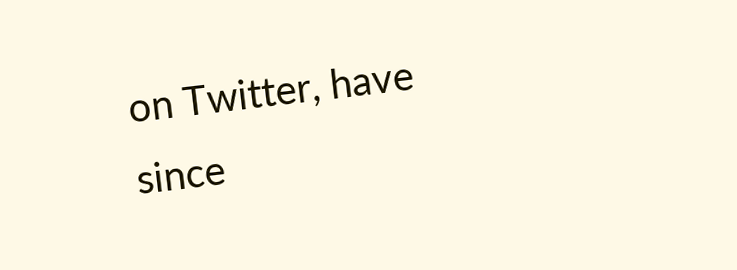on Twitter, have since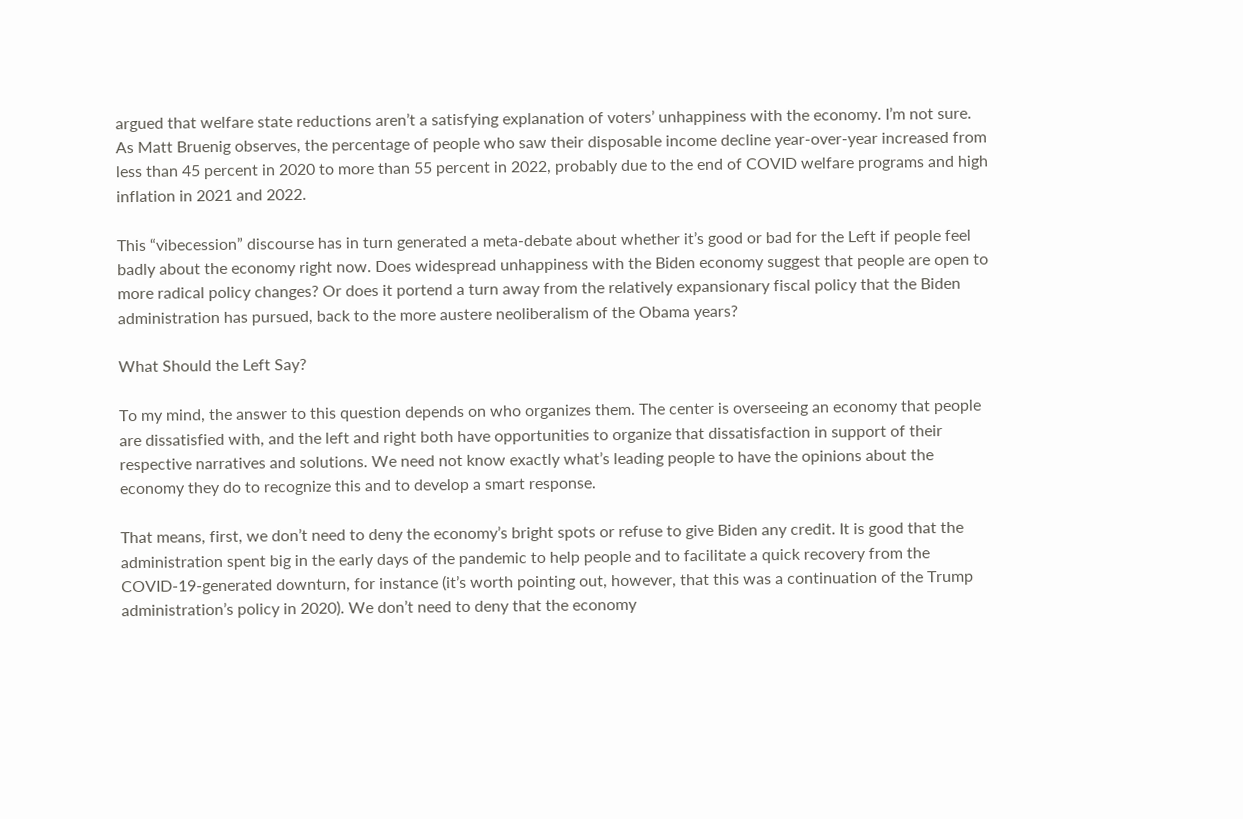argued that welfare state reductions aren’t a satisfying explanation of voters’ unhappiness with the economy. I’m not sure. As Matt Bruenig observes, the percentage of people who saw their disposable income decline year-over-year increased from less than 45 percent in 2020 to more than 55 percent in 2022, probably due to the end of COVID welfare programs and high inflation in 2021 and 2022.

This “vibecession” discourse has in turn generated a meta-debate about whether it’s good or bad for the Left if people feel badly about the economy right now. Does widespread unhappiness with the Biden economy suggest that people are open to more radical policy changes? Or does it portend a turn away from the relatively expansionary fiscal policy that the Biden administration has pursued, back to the more austere neoliberalism of the Obama years?

What Should the Left Say?

To my mind, the answer to this question depends on who organizes them. The center is overseeing an economy that people are dissatisfied with, and the left and right both have opportunities to organize that dissatisfaction in support of their respective narratives and solutions. We need not know exactly what’s leading people to have the opinions about the economy they do to recognize this and to develop a smart response.

That means, first, we don’t need to deny the economy’s bright spots or refuse to give Biden any credit. It is good that the administration spent big in the early days of the pandemic to help people and to facilitate a quick recovery from the COVID-19-generated downturn, for instance (it’s worth pointing out, however, that this was a continuation of the Trump administration’s policy in 2020). We don’t need to deny that the economy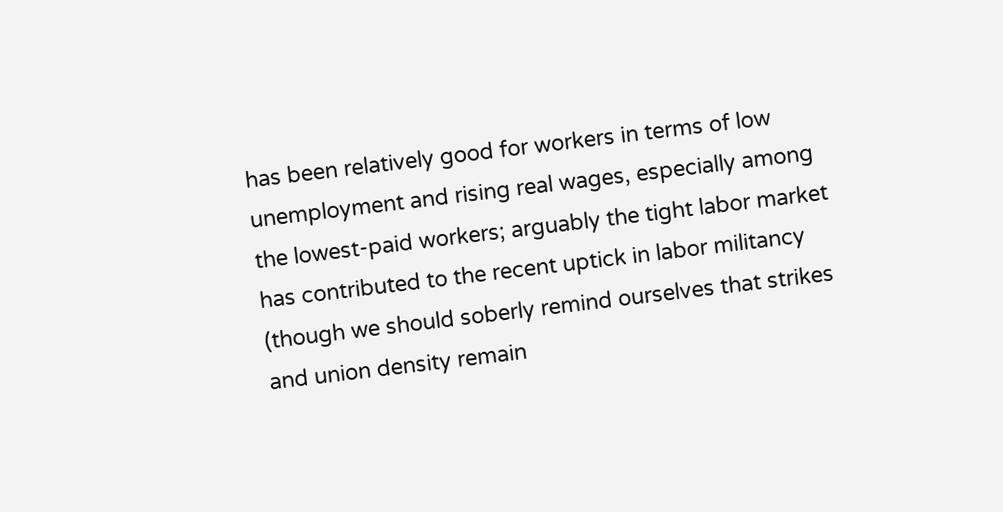has been relatively good for workers in terms of low unemployment and rising real wages, especially among the lowest-paid workers; arguably the tight labor market has contributed to the recent uptick in labor militancy (though we should soberly remind ourselves that strikes and union density remain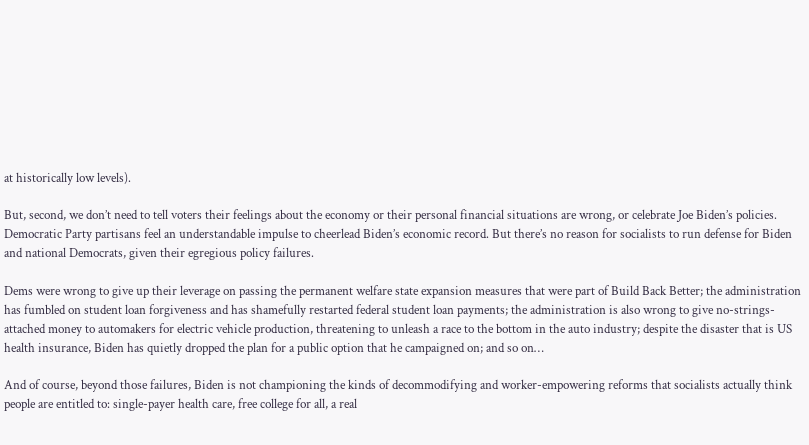at historically low levels).

But, second, we don’t need to tell voters their feelings about the economy or their personal financial situations are wrong, or celebrate Joe Biden’s policies. Democratic Party partisans feel an understandable impulse to cheerlead Biden’s economic record. But there’s no reason for socialists to run defense for Biden and national Democrats, given their egregious policy failures.

Dems were wrong to give up their leverage on passing the permanent welfare state expansion measures that were part of Build Back Better; the administration has fumbled on student loan forgiveness and has shamefully restarted federal student loan payments; the administration is also wrong to give no-strings-attached money to automakers for electric vehicle production, threatening to unleash a race to the bottom in the auto industry; despite the disaster that is US health insurance, Biden has quietly dropped the plan for a public option that he campaigned on; and so on…

And of course, beyond those failures, Biden is not championing the kinds of decommodifying and worker-empowering reforms that socialists actually think people are entitled to: single-payer health care, free college for all, a real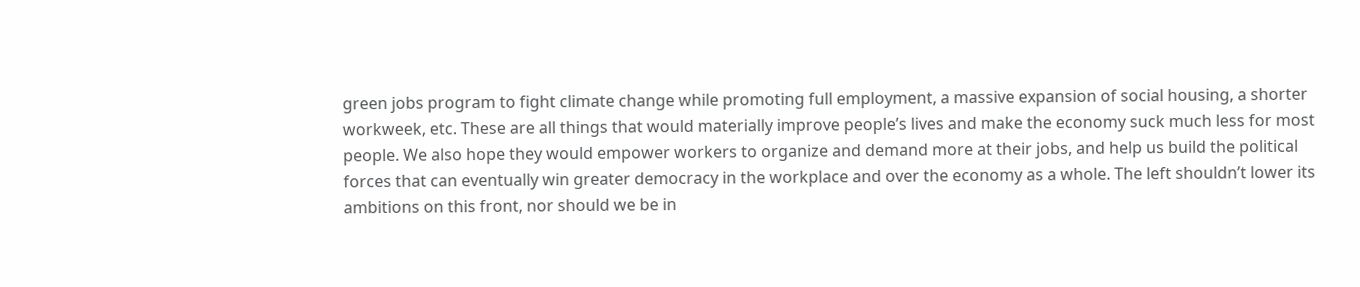green jobs program to fight climate change while promoting full employment, a massive expansion of social housing, a shorter workweek, etc. These are all things that would materially improve people’s lives and make the economy suck much less for most people. We also hope they would empower workers to organize and demand more at their jobs, and help us build the political forces that can eventually win greater democracy in the workplace and over the economy as a whole. The left shouldn’t lower its ambitions on this front, nor should we be in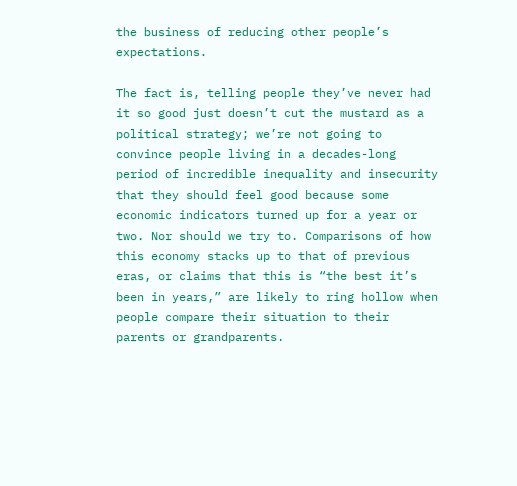the business of reducing other people’s expectations.

The fact is, telling people they’ve never had it so good just doesn’t cut the mustard as a political strategy; we’re not going to convince people living in a decades-long period of incredible inequality and insecurity that they should feel good because some economic indicators turned up for a year or two. Nor should we try to. Comparisons of how this economy stacks up to that of previous eras, or claims that this is “the best it’s been in years,” are likely to ring hollow when people compare their situation to their parents or grandparents.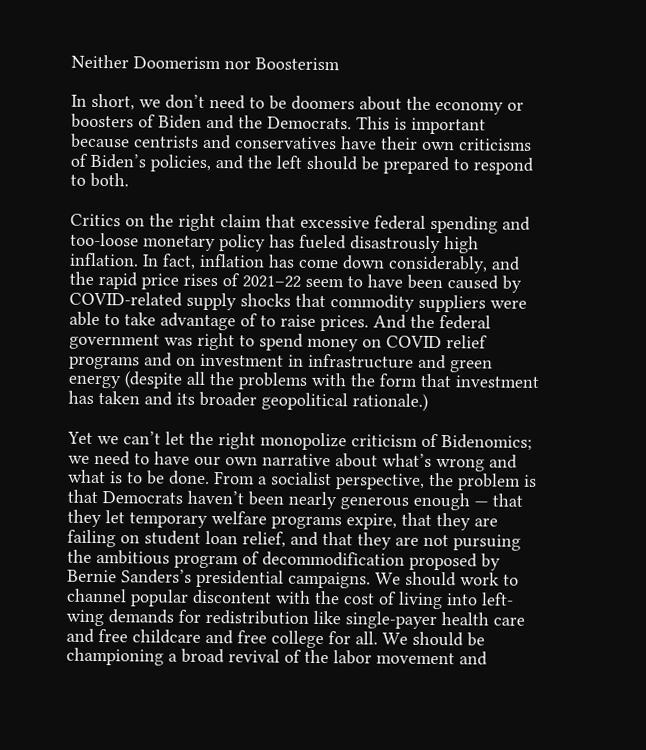Neither Doomerism nor Boosterism

In short, we don’t need to be doomers about the economy or boosters of Biden and the Democrats. This is important because centrists and conservatives have their own criticisms of Biden’s policies, and the left should be prepared to respond to both.

Critics on the right claim that excessive federal spending and too-loose monetary policy has fueled disastrously high inflation. In fact, inflation has come down considerably, and the rapid price rises of 2021–22 seem to have been caused by COVID-related supply shocks that commodity suppliers were able to take advantage of to raise prices. And the federal government was right to spend money on COVID relief programs and on investment in infrastructure and green energy (despite all the problems with the form that investment has taken and its broader geopolitical rationale.)

Yet we can’t let the right monopolize criticism of Bidenomics; we need to have our own narrative about what’s wrong and what is to be done. From a socialist perspective, the problem is that Democrats haven’t been nearly generous enough — that they let temporary welfare programs expire, that they are failing on student loan relief, and that they are not pursuing the ambitious program of decommodification proposed by Bernie Sanders’s presidential campaigns. We should work to channel popular discontent with the cost of living into left-wing demands for redistribution like single-payer health care and free childcare and free college for all. We should be championing a broad revival of the labor movement and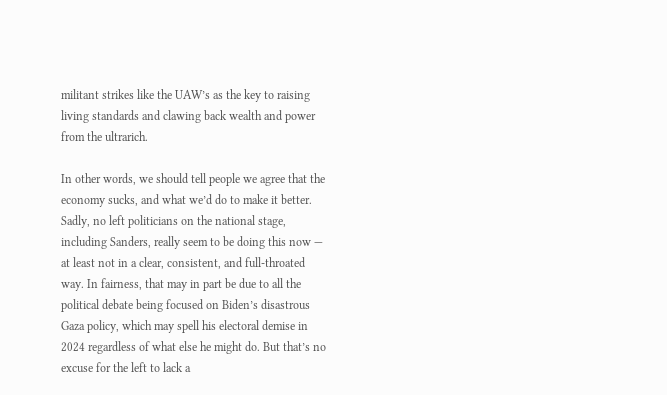militant strikes like the UAW’s as the key to raising living standards and clawing back wealth and power from the ultrarich.

In other words, we should tell people we agree that the economy sucks, and what we’d do to make it better. Sadly, no left politicians on the national stage, including Sanders, really seem to be doing this now — at least not in a clear, consistent, and full-throated way. In fairness, that may in part be due to all the political debate being focused on Biden’s disastrous Gaza policy, which may spell his electoral demise in 2024 regardless of what else he might do. But that’s no excuse for the left to lack a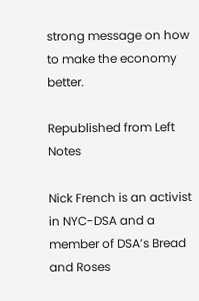strong message on how to make the economy better.

Republished from Left Notes

Nick French is an activist in NYC-DSA and a member of DSA’s Bread and Roses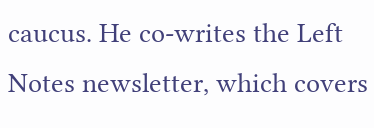caucus. He co-writes the Left Notes newsletter, which covers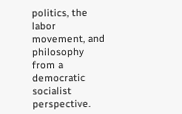politics, the labor movement, and philosophy from a democratic socialist perspective.